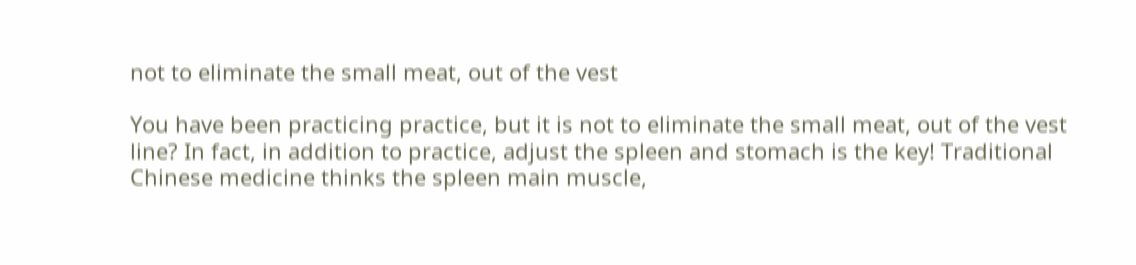not to eliminate the small meat, out of the vest

You have been practicing practice, but it is not to eliminate the small meat, out of the vest line? In fact, in addition to practice, adjust the spleen and stomach is the key! Traditional Chinese medicine thinks the spleen main muscle,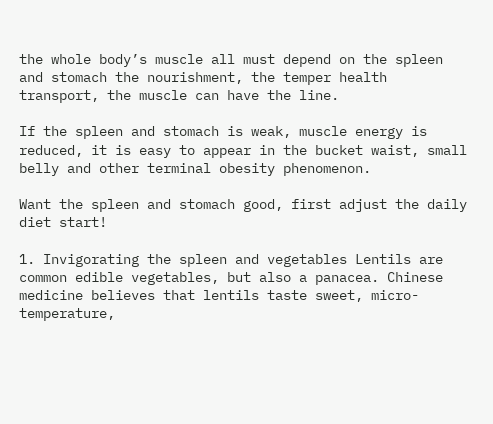the whole body’s muscle all must depend on the spleen and stomach the nourishment, the temper health transport, the muscle can have the line.

If the spleen and stomach is weak, muscle energy is reduced, it is easy to appear in the bucket waist, small belly and other terminal obesity phenomenon.

Want the spleen and stomach good, first adjust the daily diet start!

1. Invigorating the spleen and vegetables Lentils are common edible vegetables, but also a panacea. Chinese medicine believes that lentils taste sweet, micro-temperature,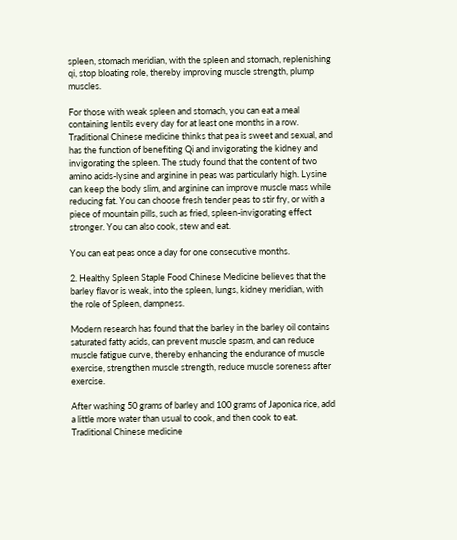spleen, stomach meridian, with the spleen and stomach, replenishing qi, stop bloating role, thereby improving muscle strength, plump muscles.

For those with weak spleen and stomach, you can eat a meal containing lentils every day for at least one months in a row. Traditional Chinese medicine thinks that pea is sweet and sexual, and has the function of benefiting Qi and invigorating the kidney and invigorating the spleen. The study found that the content of two amino acids-lysine and arginine in peas was particularly high. Lysine can keep the body slim, and arginine can improve muscle mass while reducing fat. You can choose fresh tender peas to stir fry, or with a piece of mountain pills, such as fried, spleen-invigorating effect stronger. You can also cook, stew and eat.

You can eat peas once a day for one consecutive months.

2. Healthy Spleen Staple Food Chinese Medicine believes that the barley flavor is weak, into the spleen, lungs, kidney meridian, with the role of Spleen, dampness.

Modern research has found that the barley in the barley oil contains saturated fatty acids, can prevent muscle spasm, and can reduce muscle fatigue curve, thereby enhancing the endurance of muscle exercise, strengthen muscle strength, reduce muscle soreness after exercise.

After washing 50 grams of barley and 100 grams of Japonica rice, add a little more water than usual to cook, and then cook to eat. Traditional Chinese medicine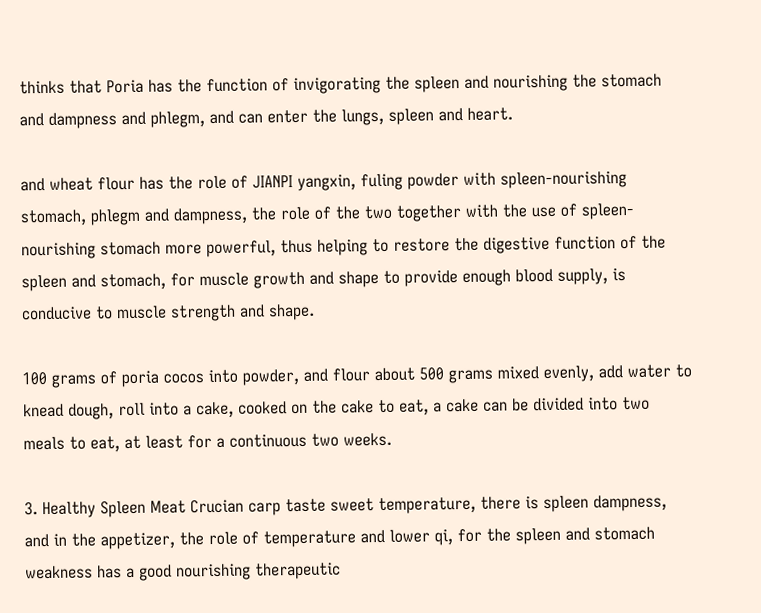thinks that Poria has the function of invigorating the spleen and nourishing the stomach and dampness and phlegm, and can enter the lungs, spleen and heart.

and wheat flour has the role of JIANPI yangxin, fuling powder with spleen-nourishing stomach, phlegm and dampness, the role of the two together with the use of spleen-nourishing stomach more powerful, thus helping to restore the digestive function of the spleen and stomach, for muscle growth and shape to provide enough blood supply, is conducive to muscle strength and shape.

100 grams of poria cocos into powder, and flour about 500 grams mixed evenly, add water to knead dough, roll into a cake, cooked on the cake to eat, a cake can be divided into two meals to eat, at least for a continuous two weeks.

3. Healthy Spleen Meat Crucian carp taste sweet temperature, there is spleen dampness, and in the appetizer, the role of temperature and lower qi, for the spleen and stomach weakness has a good nourishing therapeutic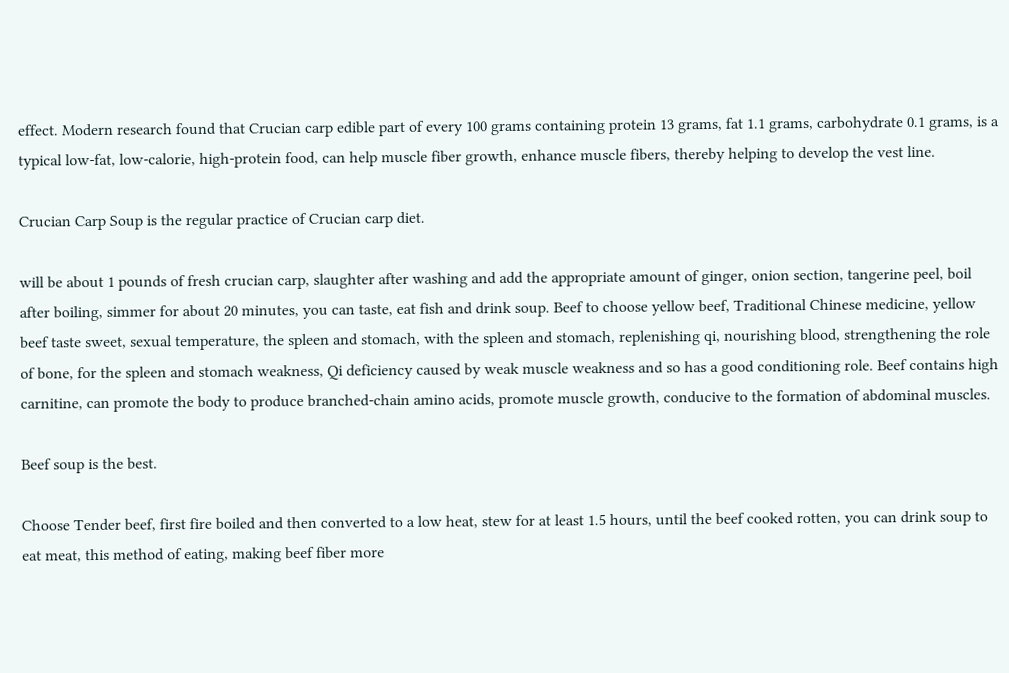effect. Modern research found that Crucian carp edible part of every 100 grams containing protein 13 grams, fat 1.1 grams, carbohydrate 0.1 grams, is a typical low-fat, low-calorie, high-protein food, can help muscle fiber growth, enhance muscle fibers, thereby helping to develop the vest line.

Crucian Carp Soup is the regular practice of Crucian carp diet.

will be about 1 pounds of fresh crucian carp, slaughter after washing and add the appropriate amount of ginger, onion section, tangerine peel, boil after boiling, simmer for about 20 minutes, you can taste, eat fish and drink soup. Beef to choose yellow beef, Traditional Chinese medicine, yellow beef taste sweet, sexual temperature, the spleen and stomach, with the spleen and stomach, replenishing qi, nourishing blood, strengthening the role of bone, for the spleen and stomach weakness, Qi deficiency caused by weak muscle weakness and so has a good conditioning role. Beef contains high carnitine, can promote the body to produce branched-chain amino acids, promote muscle growth, conducive to the formation of abdominal muscles.

Beef soup is the best.

Choose Tender beef, first fire boiled and then converted to a low heat, stew for at least 1.5 hours, until the beef cooked rotten, you can drink soup to eat meat, this method of eating, making beef fiber more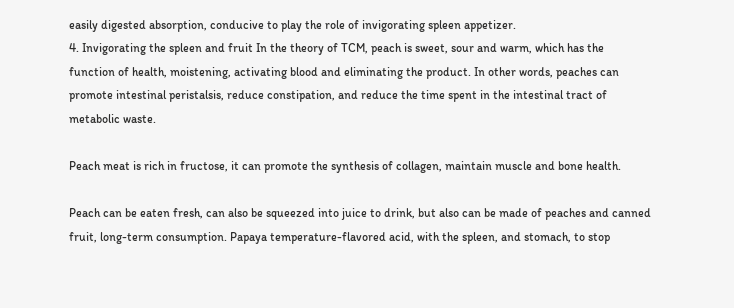easily digested absorption, conducive to play the role of invigorating spleen appetizer.
4. Invigorating the spleen and fruit In the theory of TCM, peach is sweet, sour and warm, which has the function of health, moistening, activating blood and eliminating the product. In other words, peaches can promote intestinal peristalsis, reduce constipation, and reduce the time spent in the intestinal tract of metabolic waste.

Peach meat is rich in fructose, it can promote the synthesis of collagen, maintain muscle and bone health.

Peach can be eaten fresh, can also be squeezed into juice to drink, but also can be made of peaches and canned fruit, long-term consumption. Papaya temperature-flavored acid, with the spleen, and stomach, to stop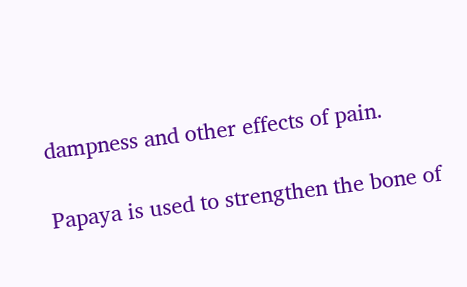dampness and other effects of pain.

Papaya is used to strengthen the bone of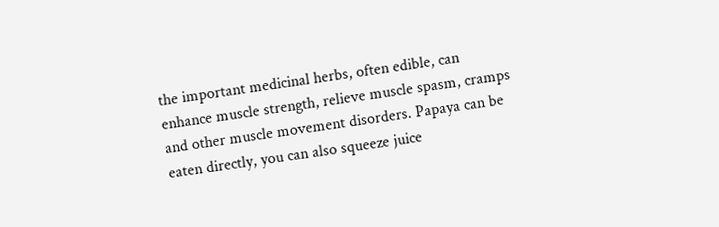the important medicinal herbs, often edible, can enhance muscle strength, relieve muscle spasm, cramps and other muscle movement disorders. Papaya can be eaten directly, you can also squeeze juice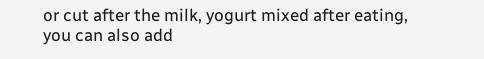or cut after the milk, yogurt mixed after eating, you can also add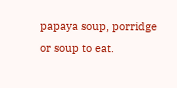papaya soup, porridge or soup to eat.